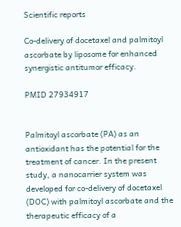Scientific reports

Co-delivery of docetaxel and palmitoyl ascorbate by liposome for enhanced synergistic antitumor efficacy.

PMID 27934917


Palmitoyl ascorbate (PA) as an antioxidant has the potential for the treatment of cancer. In the present study, a nanocarrier system was developed for co-delivery of docetaxel (DOC) with palmitoyl ascorbate and the therapeutic efficacy of a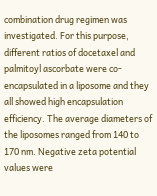combination drug regimen was investigated. For this purpose, different ratios of docetaxel and palmitoyl ascorbate were co-encapsulated in a liposome and they all showed high encapsulation efficiency. The average diameters of the liposomes ranged from 140 to 170 nm. Negative zeta potential values were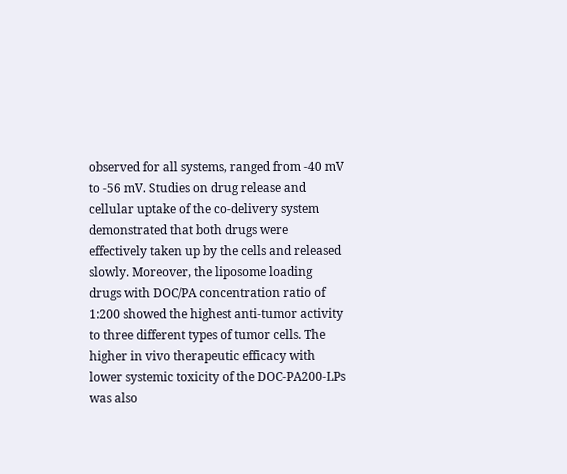observed for all systems, ranged from -40 mV to -56 mV. Studies on drug release and cellular uptake of the co-delivery system demonstrated that both drugs were effectively taken up by the cells and released slowly. Moreover, the liposome loading drugs with DOC/PA concentration ratio of 1:200 showed the highest anti-tumor activity to three different types of tumor cells. The higher in vivo therapeutic efficacy with lower systemic toxicity of the DOC-PA200-LPs was also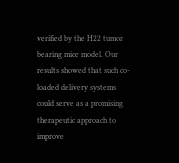verified by the H22 tumor bearing mice model. Our results showed that such co-loaded delivery systems could serve as a promising therapeutic approach to improve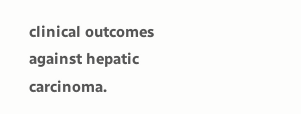clinical outcomes against hepatic carcinoma.